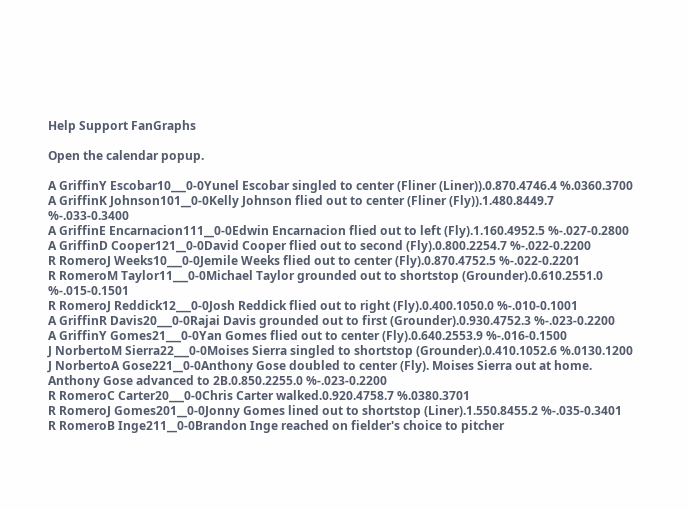Help Support FanGraphs

Open the calendar popup.

A GriffinY Escobar10___0-0Yunel Escobar singled to center (Fliner (Liner)).0.870.4746.4 %.0360.3700
A GriffinK Johnson101__0-0Kelly Johnson flied out to center (Fliner (Fly)).1.480.8449.7 %-.033-0.3400
A GriffinE Encarnacion111__0-0Edwin Encarnacion flied out to left (Fly).1.160.4952.5 %-.027-0.2800
A GriffinD Cooper121__0-0David Cooper flied out to second (Fly).0.800.2254.7 %-.022-0.2200
R RomeroJ Weeks10___0-0Jemile Weeks flied out to center (Fly).0.870.4752.5 %-.022-0.2201
R RomeroM Taylor11___0-0Michael Taylor grounded out to shortstop (Grounder).0.610.2551.0 %-.015-0.1501
R RomeroJ Reddick12___0-0Josh Reddick flied out to right (Fly).0.400.1050.0 %-.010-0.1001
A GriffinR Davis20___0-0Rajai Davis grounded out to first (Grounder).0.930.4752.3 %-.023-0.2200
A GriffinY Gomes21___0-0Yan Gomes flied out to center (Fly).0.640.2553.9 %-.016-0.1500
J NorbertoM Sierra22___0-0Moises Sierra singled to shortstop (Grounder).0.410.1052.6 %.0130.1200
J NorbertoA Gose221__0-0Anthony Gose doubled to center (Fly). Moises Sierra out at home. Anthony Gose advanced to 2B.0.850.2255.0 %-.023-0.2200
R RomeroC Carter20___0-0Chris Carter walked.0.920.4758.7 %.0380.3701
R RomeroJ Gomes201__0-0Jonny Gomes lined out to shortstop (Liner).1.550.8455.2 %-.035-0.3401
R RomeroB Inge211__0-0Brandon Inge reached on fielder's choice to pitcher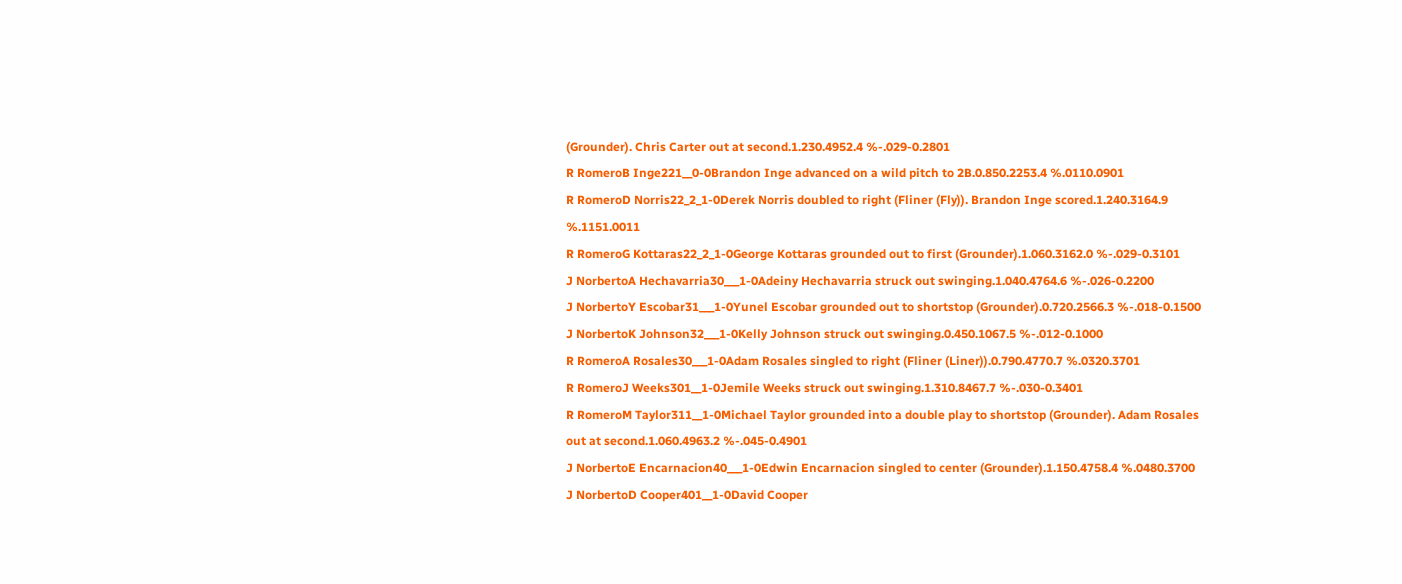(Grounder). Chris Carter out at second.1.230.4952.4 %-.029-0.2801
R RomeroB Inge221__0-0Brandon Inge advanced on a wild pitch to 2B.0.850.2253.4 %.0110.0901
R RomeroD Norris22_2_1-0Derek Norris doubled to right (Fliner (Fly)). Brandon Inge scored.1.240.3164.9 %.1151.0011
R RomeroG Kottaras22_2_1-0George Kottaras grounded out to first (Grounder).1.060.3162.0 %-.029-0.3101
J NorbertoA Hechavarria30___1-0Adeiny Hechavarria struck out swinging.1.040.4764.6 %-.026-0.2200
J NorbertoY Escobar31___1-0Yunel Escobar grounded out to shortstop (Grounder).0.720.2566.3 %-.018-0.1500
J NorbertoK Johnson32___1-0Kelly Johnson struck out swinging.0.450.1067.5 %-.012-0.1000
R RomeroA Rosales30___1-0Adam Rosales singled to right (Fliner (Liner)).0.790.4770.7 %.0320.3701
R RomeroJ Weeks301__1-0Jemile Weeks struck out swinging.1.310.8467.7 %-.030-0.3401
R RomeroM Taylor311__1-0Michael Taylor grounded into a double play to shortstop (Grounder). Adam Rosales out at second.1.060.4963.2 %-.045-0.4901
J NorbertoE Encarnacion40___1-0Edwin Encarnacion singled to center (Grounder).1.150.4758.4 %.0480.3700
J NorbertoD Cooper401__1-0David Cooper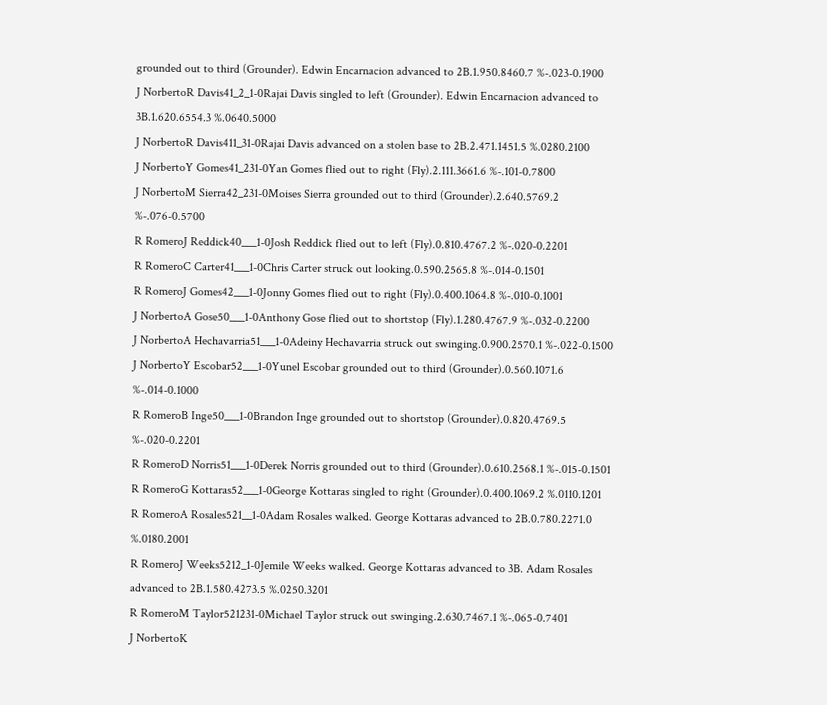grounded out to third (Grounder). Edwin Encarnacion advanced to 2B.1.950.8460.7 %-.023-0.1900
J NorbertoR Davis41_2_1-0Rajai Davis singled to left (Grounder). Edwin Encarnacion advanced to 3B.1.620.6554.3 %.0640.5000
J NorbertoR Davis411_31-0Rajai Davis advanced on a stolen base to 2B.2.471.1451.5 %.0280.2100
J NorbertoY Gomes41_231-0Yan Gomes flied out to right (Fly).2.111.3661.6 %-.101-0.7800
J NorbertoM Sierra42_231-0Moises Sierra grounded out to third (Grounder).2.640.5769.2 %-.076-0.5700
R RomeroJ Reddick40___1-0Josh Reddick flied out to left (Fly).0.810.4767.2 %-.020-0.2201
R RomeroC Carter41___1-0Chris Carter struck out looking.0.590.2565.8 %-.014-0.1501
R RomeroJ Gomes42___1-0Jonny Gomes flied out to right (Fly).0.400.1064.8 %-.010-0.1001
J NorbertoA Gose50___1-0Anthony Gose flied out to shortstop (Fly).1.280.4767.9 %-.032-0.2200
J NorbertoA Hechavarria51___1-0Adeiny Hechavarria struck out swinging.0.900.2570.1 %-.022-0.1500
J NorbertoY Escobar52___1-0Yunel Escobar grounded out to third (Grounder).0.560.1071.6 %-.014-0.1000
R RomeroB Inge50___1-0Brandon Inge grounded out to shortstop (Grounder).0.820.4769.5 %-.020-0.2201
R RomeroD Norris51___1-0Derek Norris grounded out to third (Grounder).0.610.2568.1 %-.015-0.1501
R RomeroG Kottaras52___1-0George Kottaras singled to right (Grounder).0.400.1069.2 %.0110.1201
R RomeroA Rosales521__1-0Adam Rosales walked. George Kottaras advanced to 2B.0.780.2271.0 %.0180.2001
R RomeroJ Weeks5212_1-0Jemile Weeks walked. George Kottaras advanced to 3B. Adam Rosales advanced to 2B.1.580.4273.5 %.0250.3201
R RomeroM Taylor521231-0Michael Taylor struck out swinging.2.630.7467.1 %-.065-0.7401
J NorbertoK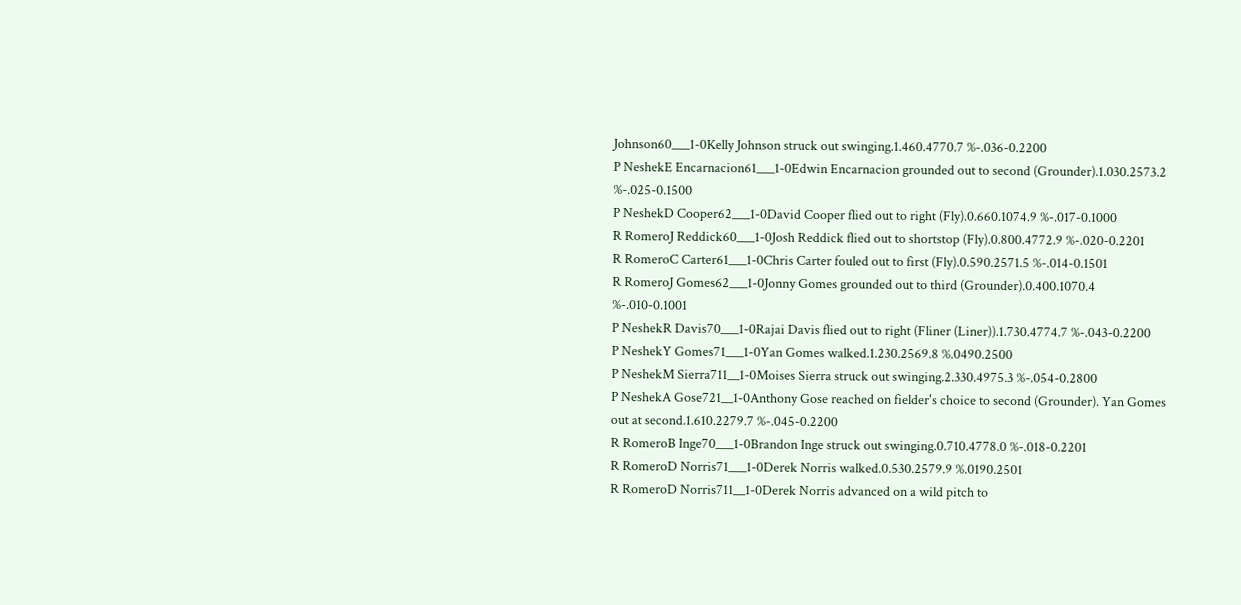Johnson60___1-0Kelly Johnson struck out swinging.1.460.4770.7 %-.036-0.2200
P NeshekE Encarnacion61___1-0Edwin Encarnacion grounded out to second (Grounder).1.030.2573.2 %-.025-0.1500
P NeshekD Cooper62___1-0David Cooper flied out to right (Fly).0.660.1074.9 %-.017-0.1000
R RomeroJ Reddick60___1-0Josh Reddick flied out to shortstop (Fly).0.800.4772.9 %-.020-0.2201
R RomeroC Carter61___1-0Chris Carter fouled out to first (Fly).0.590.2571.5 %-.014-0.1501
R RomeroJ Gomes62___1-0Jonny Gomes grounded out to third (Grounder).0.400.1070.4 %-.010-0.1001
P NeshekR Davis70___1-0Rajai Davis flied out to right (Fliner (Liner)).1.730.4774.7 %-.043-0.2200
P NeshekY Gomes71___1-0Yan Gomes walked.1.230.2569.8 %.0490.2500
P NeshekM Sierra711__1-0Moises Sierra struck out swinging.2.330.4975.3 %-.054-0.2800
P NeshekA Gose721__1-0Anthony Gose reached on fielder's choice to second (Grounder). Yan Gomes out at second.1.610.2279.7 %-.045-0.2200
R RomeroB Inge70___1-0Brandon Inge struck out swinging.0.710.4778.0 %-.018-0.2201
R RomeroD Norris71___1-0Derek Norris walked.0.530.2579.9 %.0190.2501
R RomeroD Norris711__1-0Derek Norris advanced on a wild pitch to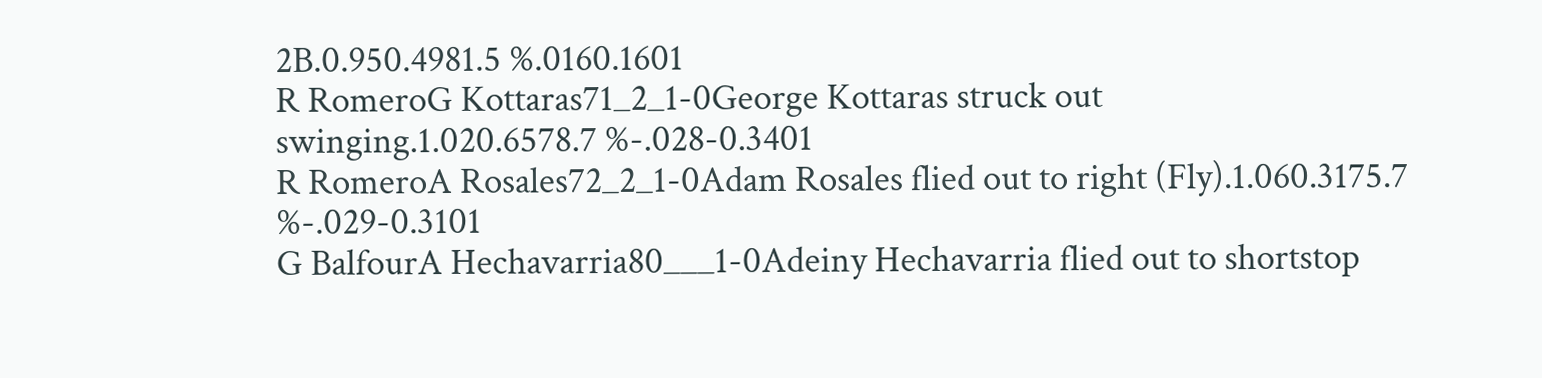2B.0.950.4981.5 %.0160.1601
R RomeroG Kottaras71_2_1-0George Kottaras struck out swinging.1.020.6578.7 %-.028-0.3401
R RomeroA Rosales72_2_1-0Adam Rosales flied out to right (Fly).1.060.3175.7 %-.029-0.3101
G BalfourA Hechavarria80___1-0Adeiny Hechavarria flied out to shortstop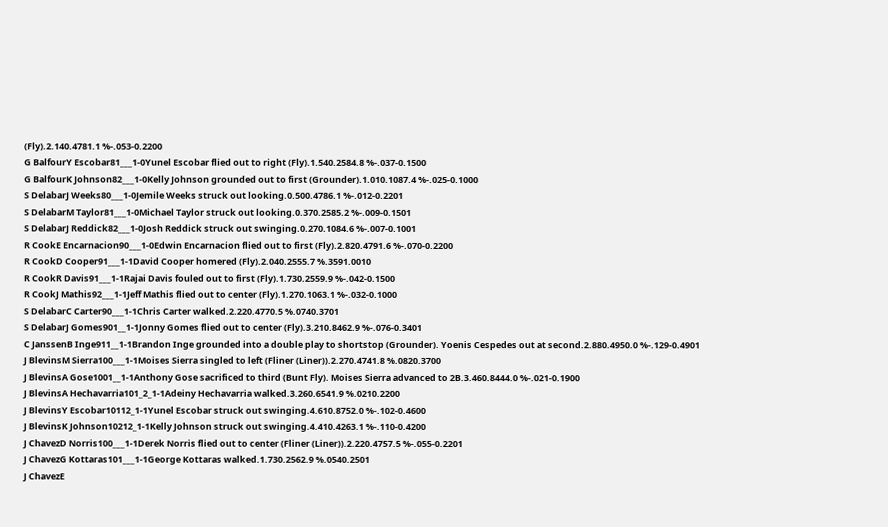(Fly).2.140.4781.1 %-.053-0.2200
G BalfourY Escobar81___1-0Yunel Escobar flied out to right (Fly).1.540.2584.8 %-.037-0.1500
G BalfourK Johnson82___1-0Kelly Johnson grounded out to first (Grounder).1.010.1087.4 %-.025-0.1000
S DelabarJ Weeks80___1-0Jemile Weeks struck out looking.0.500.4786.1 %-.012-0.2201
S DelabarM Taylor81___1-0Michael Taylor struck out looking.0.370.2585.2 %-.009-0.1501
S DelabarJ Reddick82___1-0Josh Reddick struck out swinging.0.270.1084.6 %-.007-0.1001
R CookE Encarnacion90___1-0Edwin Encarnacion flied out to first (Fly).2.820.4791.6 %-.070-0.2200
R CookD Cooper91___1-1David Cooper homered (Fly).2.040.2555.7 %.3591.0010
R CookR Davis91___1-1Rajai Davis fouled out to first (Fly).1.730.2559.9 %-.042-0.1500
R CookJ Mathis92___1-1Jeff Mathis flied out to center (Fly).1.270.1063.1 %-.032-0.1000
S DelabarC Carter90___1-1Chris Carter walked.2.220.4770.5 %.0740.3701
S DelabarJ Gomes901__1-1Jonny Gomes flied out to center (Fly).3.210.8462.9 %-.076-0.3401
C JanssenB Inge911__1-1Brandon Inge grounded into a double play to shortstop (Grounder). Yoenis Cespedes out at second.2.880.4950.0 %-.129-0.4901
J BlevinsM Sierra100___1-1Moises Sierra singled to left (Fliner (Liner)).2.270.4741.8 %.0820.3700
J BlevinsA Gose1001__1-1Anthony Gose sacrificed to third (Bunt Fly). Moises Sierra advanced to 2B.3.460.8444.0 %-.021-0.1900
J BlevinsA Hechavarria101_2_1-1Adeiny Hechavarria walked.3.260.6541.9 %.0210.2200
J BlevinsY Escobar10112_1-1Yunel Escobar struck out swinging.4.610.8752.0 %-.102-0.4600
J BlevinsK Johnson10212_1-1Kelly Johnson struck out swinging.4.410.4263.1 %-.110-0.4200
J ChavezD Norris100___1-1Derek Norris flied out to center (Fliner (Liner)).2.220.4757.5 %-.055-0.2201
J ChavezG Kottaras101___1-1George Kottaras walked.1.730.2562.9 %.0540.2501
J ChavezE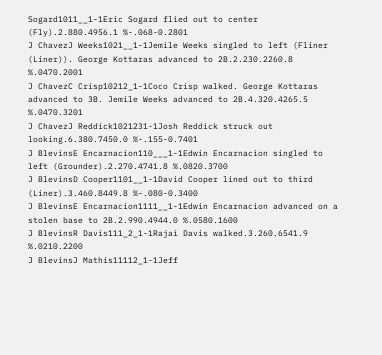Sogard1011__1-1Eric Sogard flied out to center (Fly).2.880.4956.1 %-.068-0.2801
J ChavezJ Weeks1021__1-1Jemile Weeks singled to left (Fliner (Liner)). George Kottaras advanced to 2B.2.230.2260.8 %.0470.2001
J ChavezC Crisp10212_1-1Coco Crisp walked. George Kottaras advanced to 3B. Jemile Weeks advanced to 2B.4.320.4265.5 %.0470.3201
J ChavezJ Reddick1021231-1Josh Reddick struck out looking.6.380.7450.0 %-.155-0.7401
J BlevinsE Encarnacion110___1-1Edwin Encarnacion singled to left (Grounder).2.270.4741.8 %.0820.3700
J BlevinsD Cooper1101__1-1David Cooper lined out to third (Liner).3.460.8449.8 %-.080-0.3400
J BlevinsE Encarnacion1111__1-1Edwin Encarnacion advanced on a stolen base to 2B.2.990.4944.0 %.0580.1600
J BlevinsR Davis111_2_1-1Rajai Davis walked.3.260.6541.9 %.0210.2200
J BlevinsJ Mathis11112_1-1Jeff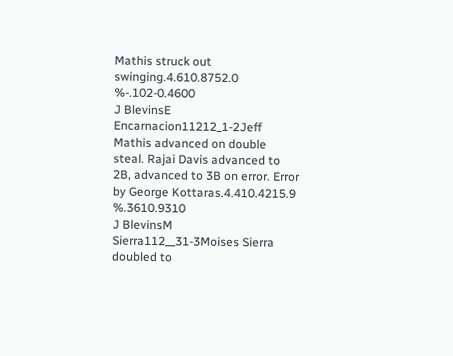Mathis struck out swinging.4.610.8752.0 %-.102-0.4600
J BlevinsE Encarnacion11212_1-2Jeff Mathis advanced on double steal. Rajai Davis advanced to 2B, advanced to 3B on error. Error by George Kottaras.4.410.4215.9 %.3610.9310
J BlevinsM Sierra112__31-3Moises Sierra doubled to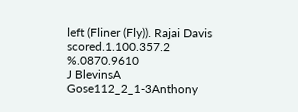left (Fliner (Fly)). Rajai Davis scored.1.100.357.2 %.0870.9610
J BlevinsA Gose112_2_1-3Anthony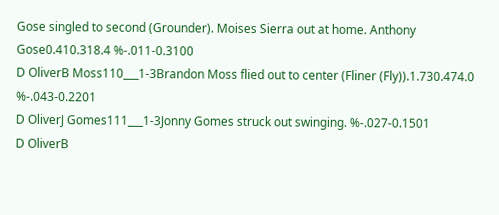Gose singled to second (Grounder). Moises Sierra out at home. Anthony Gose0.410.318.4 %-.011-0.3100
D OliverB Moss110___1-3Brandon Moss flied out to center (Fliner (Fly)).1.730.474.0 %-.043-0.2201
D OliverJ Gomes111___1-3Jonny Gomes struck out swinging. %-.027-0.1501
D OliverB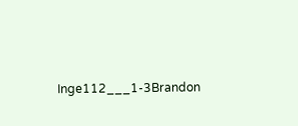Inge112___1-3Brandon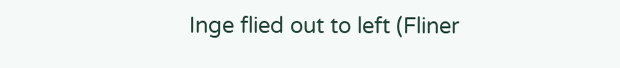Inge flied out to left (Fliner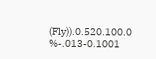(Fly)).0.520.100.0 %-.013-0.1001